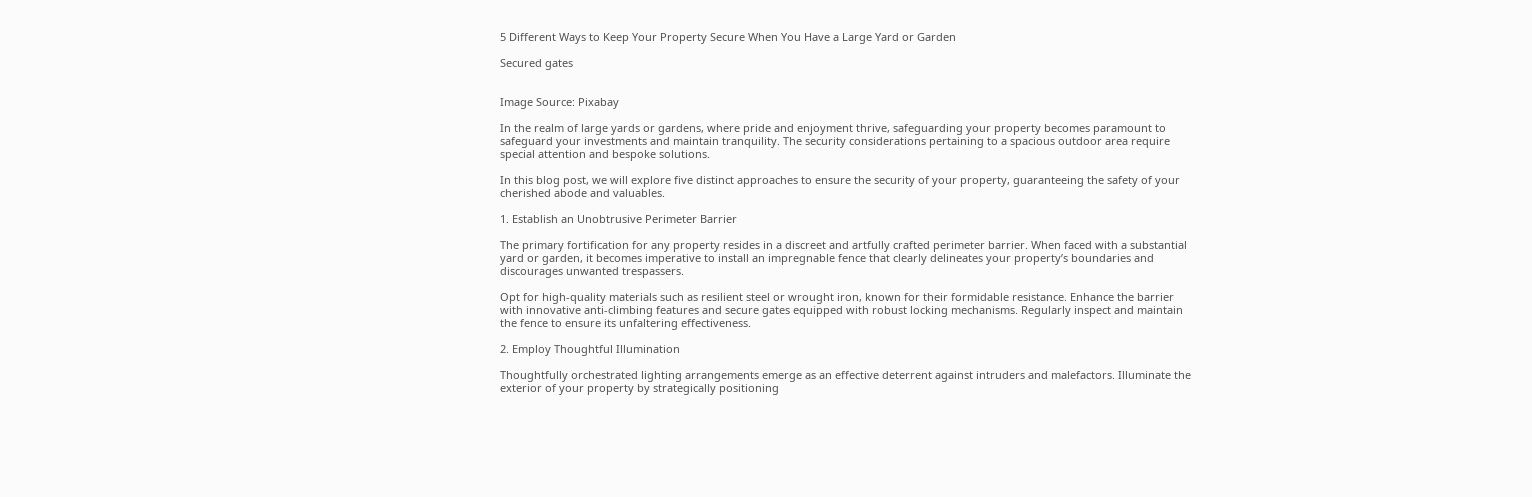5 Different Ways to Keep Your Property Secure When You Have a Large Yard or Garden

Secured gates


Image Source: Pixabay

In the realm of large yards or gardens, where pride and enjoyment thrive, safeguarding your property becomes paramount to safeguard your investments and maintain tranquility. The security considerations pertaining to a spacious outdoor area require special attention and bespoke solutions.

In this blog post, we will explore five distinct approaches to ensure the security of your property, guaranteeing the safety of your cherished abode and valuables.

1. Establish an Unobtrusive Perimeter Barrier

The primary fortification for any property resides in a discreet and artfully crafted perimeter barrier. When faced with a substantial yard or garden, it becomes imperative to install an impregnable fence that clearly delineates your property’s boundaries and discourages unwanted trespassers.

Opt for high-quality materials such as resilient steel or wrought iron, known for their formidable resistance. Enhance the barrier with innovative anti-climbing features and secure gates equipped with robust locking mechanisms. Regularly inspect and maintain the fence to ensure its unfaltering effectiveness.

2. Employ Thoughtful Illumination

Thoughtfully orchestrated lighting arrangements emerge as an effective deterrent against intruders and malefactors. Illuminate the exterior of your property by strategically positioning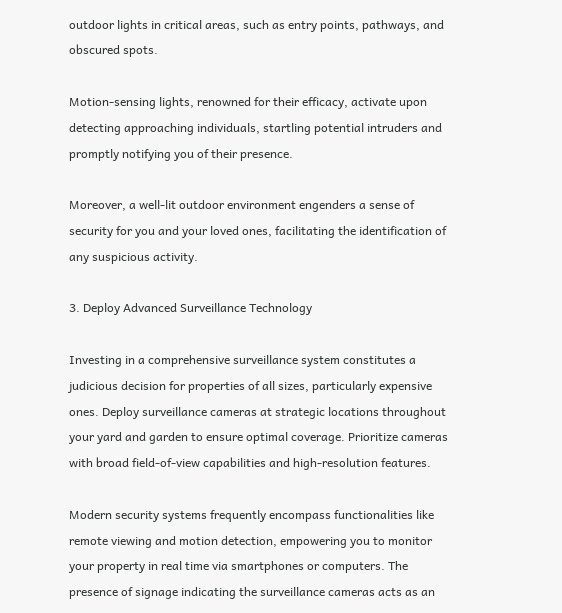outdoor lights in critical areas, such as entry points, pathways, and obscured spots.

Motion-sensing lights, renowned for their efficacy, activate upon detecting approaching individuals, startling potential intruders and promptly notifying you of their presence.

Moreover, a well-lit outdoor environment engenders a sense of security for you and your loved ones, facilitating the identification of any suspicious activity.

3. Deploy Advanced Surveillance Technology

Investing in a comprehensive surveillance system constitutes a judicious decision for properties of all sizes, particularly expensive ones. Deploy surveillance cameras at strategic locations throughout your yard and garden to ensure optimal coverage. Prioritize cameras with broad field-of-view capabilities and high-resolution features.

Modern security systems frequently encompass functionalities like remote viewing and motion detection, empowering you to monitor your property in real time via smartphones or computers. The presence of signage indicating the surveillance cameras acts as an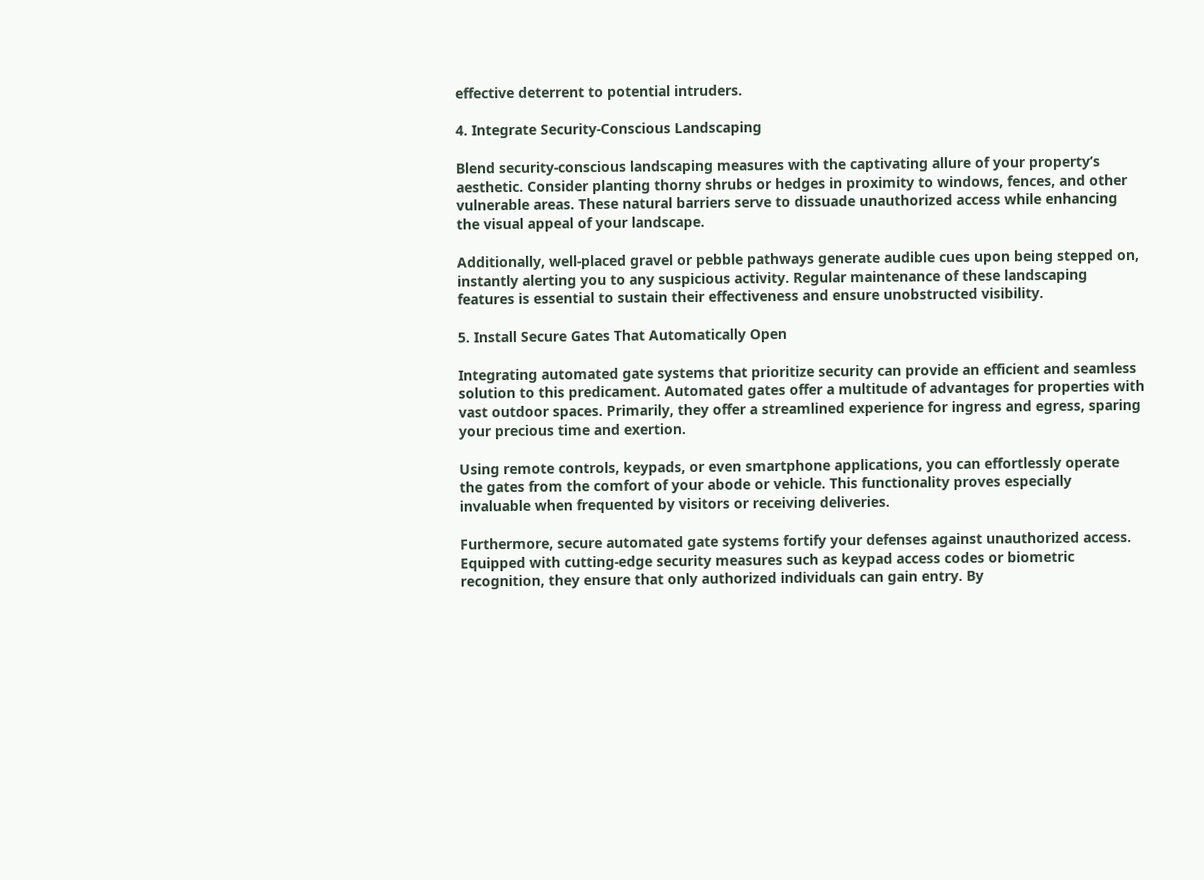effective deterrent to potential intruders.

4. Integrate Security-Conscious Landscaping

Blend security-conscious landscaping measures with the captivating allure of your property’s aesthetic. Consider planting thorny shrubs or hedges in proximity to windows, fences, and other vulnerable areas. These natural barriers serve to dissuade unauthorized access while enhancing the visual appeal of your landscape.

Additionally, well-placed gravel or pebble pathways generate audible cues upon being stepped on, instantly alerting you to any suspicious activity. Regular maintenance of these landscaping features is essential to sustain their effectiveness and ensure unobstructed visibility.

5. Install Secure Gates That Automatically Open

Integrating automated gate systems that prioritize security can provide an efficient and seamless solution to this predicament. Automated gates offer a multitude of advantages for properties with vast outdoor spaces. Primarily, they offer a streamlined experience for ingress and egress, sparing your precious time and exertion.

Using remote controls, keypads, or even smartphone applications, you can effortlessly operate the gates from the comfort of your abode or vehicle. This functionality proves especially invaluable when frequented by visitors or receiving deliveries.

Furthermore, secure automated gate systems fortify your defenses against unauthorized access. Equipped with cutting-edge security measures such as keypad access codes or biometric recognition, they ensure that only authorized individuals can gain entry. By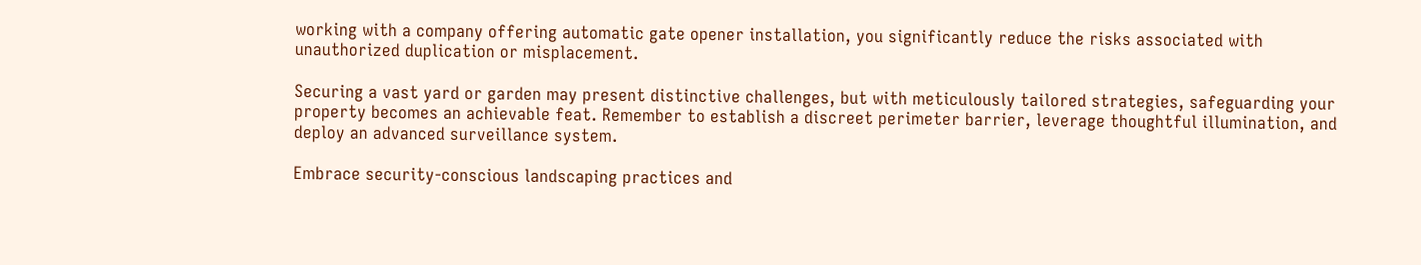working with a company offering automatic gate opener installation, you significantly reduce the risks associated with unauthorized duplication or misplacement.

Securing a vast yard or garden may present distinctive challenges, but with meticulously tailored strategies, safeguarding your property becomes an achievable feat. Remember to establish a discreet perimeter barrier, leverage thoughtful illumination, and deploy an advanced surveillance system.

Embrace security-conscious landscaping practices and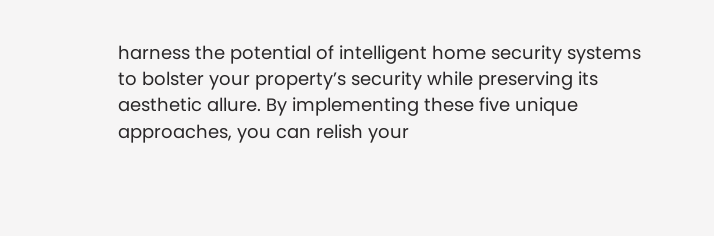harness the potential of intelligent home security systems to bolster your property’s security while preserving its aesthetic allure. By implementing these five unique approaches, you can relish your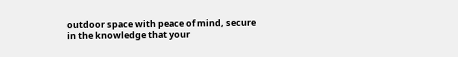outdoor space with peace of mind, secure in the knowledge that your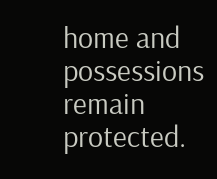home and possessions remain protected.